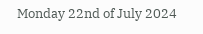Monday 22nd of July 2024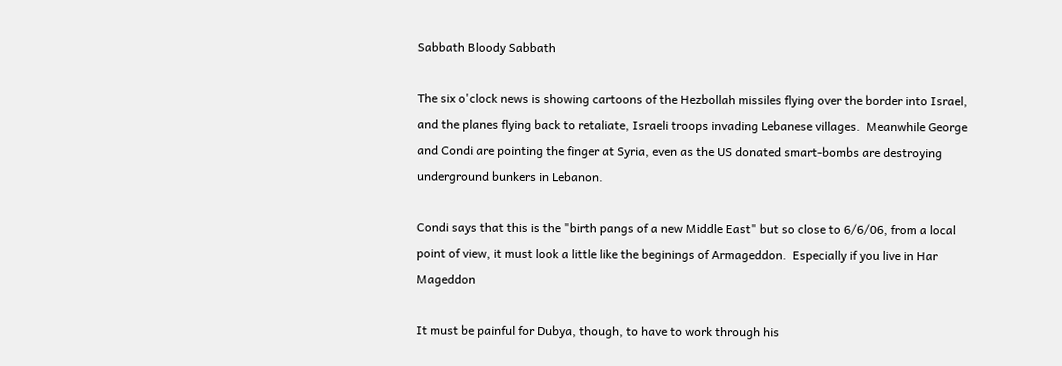Sabbath Bloody Sabbath

The six o'clock news is showing cartoons of the Hezbollah missiles flying over the border into Israel, and the planes flying back to retaliate, Israeli troops invading Lebanese villages.  Meanwhile George and Condi are pointing the finger at Syria, even as the US donated smart-bombs are destroying underground bunkers in Lebanon.

Condi says that this is the "birth pangs of a new Middle East" but so close to 6/6/06, from a local point of view, it must look a little like the beginings of Armageddon.  Especially if you live in Har Mageddon

It must be painful for Dubya, though, to have to work through his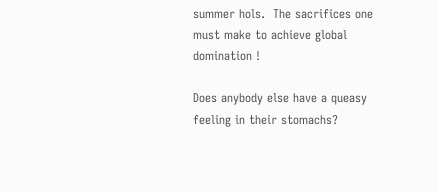summer hols.  The sacrifices one must make to achieve global domination !

Does anybody else have a queasy feeling in their stomachs?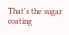That's the sugar coating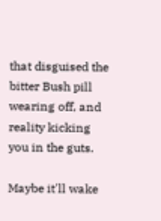that disguised the bitter Bush pill wearing off, and reality kicking you in the guts.

Maybe it'll wake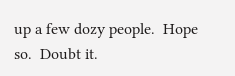up a few dozy people.  Hope so.  Doubt it.